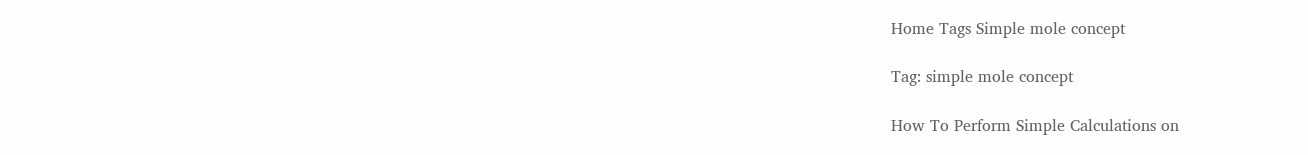Home Tags Simple mole concept

Tag: simple mole concept

How To Perform Simple Calculations on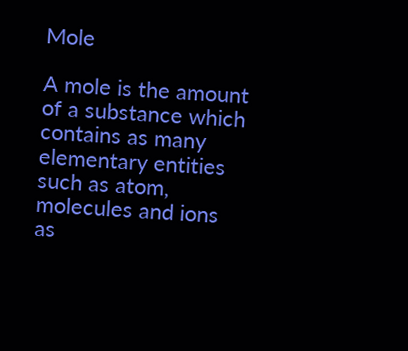Mole

A mole is the amount of a substance which contains as many elementary entities such as atom, molecules and ions as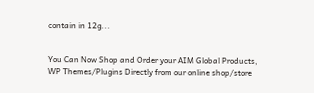contain in 12g...


You Can Now Shop and Order your AIM Global Products, WP Themes/Plugins Directly from our online shop/store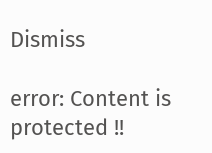Dismiss

error: Content is protected !!